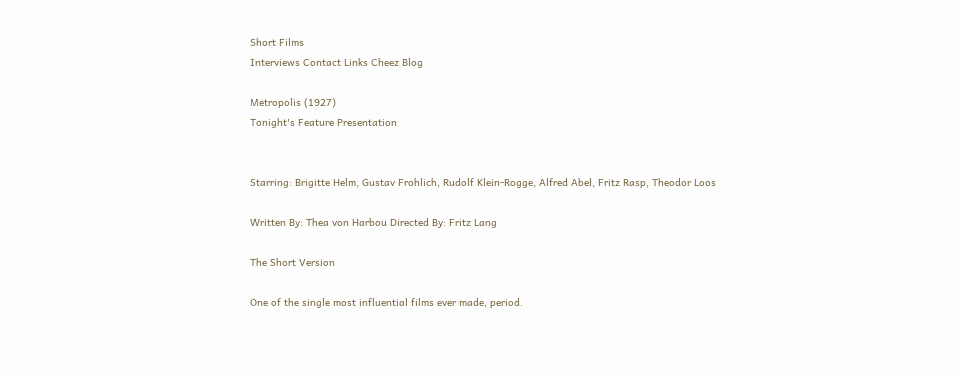Short Films
Interviews Contact Links Cheez Blog

Metropolis (1927)
Tonight's Feature Presentation


Starring: Brigitte Helm, Gustav Frohlich, Rudolf Klein-Rogge, Alfred Abel, Fritz Rasp, Theodor Loos

Written By: Thea von Harbou Directed By: Fritz Lang

The Short Version

One of the single most influential films ever made, period.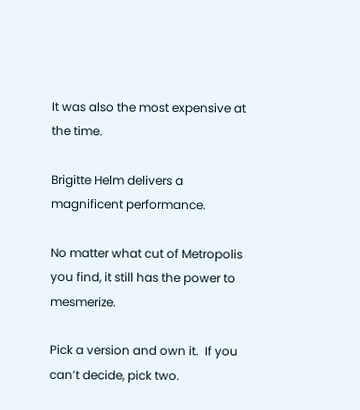It was also the most expensive at the time.

Brigitte Helm delivers a magnificent performance.

No matter what cut of Metropolis you find, it still has the power to mesmerize.

Pick a version and own it.  If you can’t decide, pick two.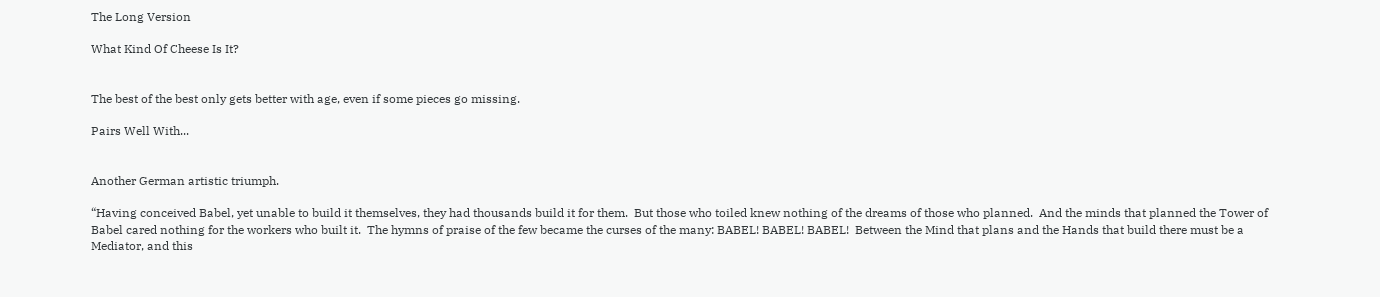The Long Version

What Kind Of Cheese Is It?


The best of the best only gets better with age, even if some pieces go missing.

Pairs Well With...


Another German artistic triumph.

“Having conceived Babel, yet unable to build it themselves, they had thousands build it for them.  But those who toiled knew nothing of the dreams of those who planned.  And the minds that planned the Tower of Babel cared nothing for the workers who built it.  The hymns of praise of the few became the curses of the many: BABEL! BABEL! BABEL!  Between the Mind that plans and the Hands that build there must be a Mediator, and this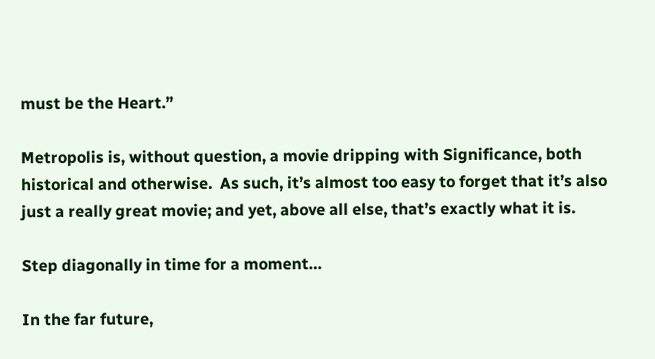must be the Heart.”

Metropolis is, without question, a movie dripping with Significance, both historical and otherwise.  As such, it’s almost too easy to forget that it’s also just a really great movie; and yet, above all else, that’s exactly what it is.

Step diagonally in time for a moment…

In the far future,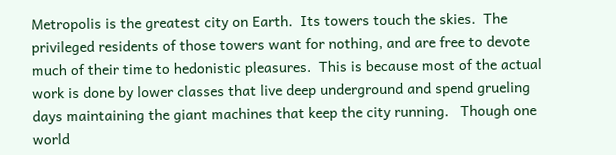Metropolis is the greatest city on Earth.  Its towers touch the skies.  The privileged residents of those towers want for nothing, and are free to devote much of their time to hedonistic pleasures.  This is because most of the actual work is done by lower classes that live deep underground and spend grueling days maintaining the giant machines that keep the city running.   Though one world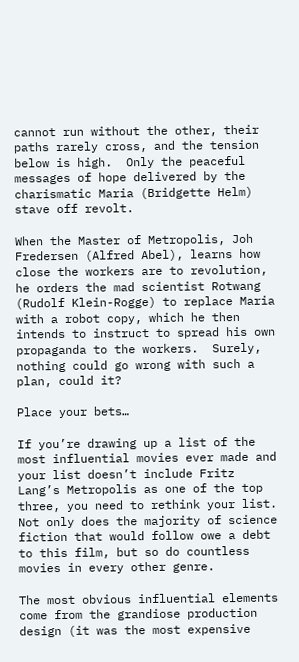cannot run without the other, their paths rarely cross, and the tension below is high.  Only the peaceful messages of hope delivered by the charismatic Maria (Bridgette Helm) stave off revolt.

When the Master of Metropolis, Joh Fredersen (Alfred Abel), learns how close the workers are to revolution, he orders the mad scientist Rotwang (Rudolf Klein-Rogge) to replace Maria with a robot copy, which he then intends to instruct to spread his own propaganda to the workers.  Surely, nothing could go wrong with such a plan, could it?

Place your bets…

If you’re drawing up a list of the most influential movies ever made and your list doesn’t include Fritz Lang’s Metropolis as one of the top three, you need to rethink your list.  Not only does the majority of science fiction that would follow owe a debt to this film, but so do countless movies in every other genre.

The most obvious influential elements come from the grandiose production design (it was the most expensive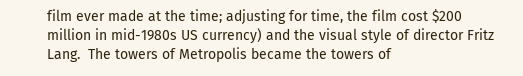film ever made at the time; adjusting for time, the film cost $200 million in mid-1980s US currency) and the visual style of director Fritz Lang.  The towers of Metropolis became the towers of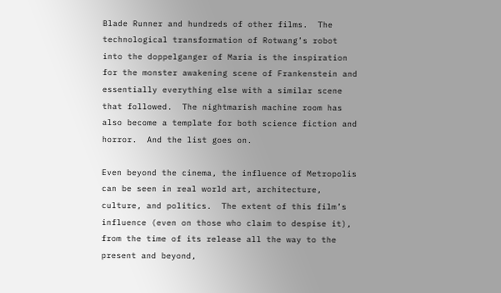Blade Runner and hundreds of other films.  The technological transformation of Rotwang’s robot into the doppelganger of Maria is the inspiration for the monster awakening scene of Frankenstein and essentially everything else with a similar scene that followed.  The nightmarish machine room has also become a template for both science fiction and horror.  And the list goes on.

Even beyond the cinema, the influence of Metropolis can be seen in real world art, architecture, culture, and politics.  The extent of this film’s influence (even on those who claim to despise it), from the time of its release all the way to the present and beyond,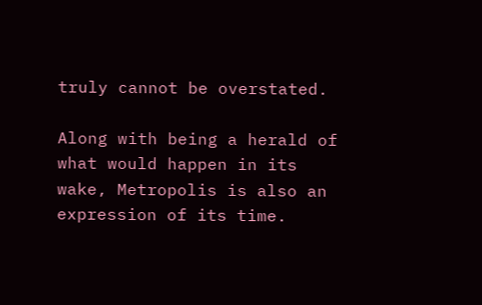truly cannot be overstated.

Along with being a herald of what would happen in its wake, Metropolis is also an expression of its time.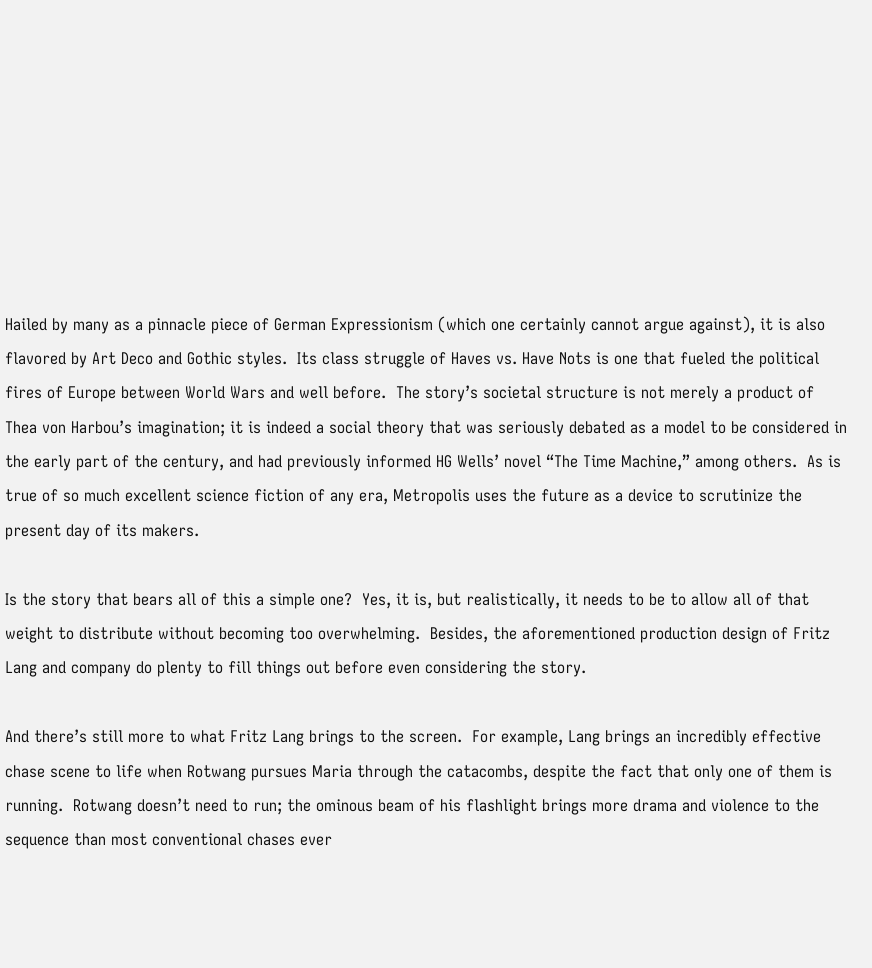Hailed by many as a pinnacle piece of German Expressionism (which one certainly cannot argue against), it is also flavored by Art Deco and Gothic styles.  Its class struggle of Haves vs. Have Nots is one that fueled the political fires of Europe between World Wars and well before.  The story’s societal structure is not merely a product of Thea von Harbou’s imagination; it is indeed a social theory that was seriously debated as a model to be considered in the early part of the century, and had previously informed HG Wells’ novel “The Time Machine,” among others.  As is true of so much excellent science fiction of any era, Metropolis uses the future as a device to scrutinize the present day of its makers.

Is the story that bears all of this a simple one?  Yes, it is, but realistically, it needs to be to allow all of that weight to distribute without becoming too overwhelming.  Besides, the aforementioned production design of Fritz Lang and company do plenty to fill things out before even considering the story.

And there’s still more to what Fritz Lang brings to the screen.  For example, Lang brings an incredibly effective chase scene to life when Rotwang pursues Maria through the catacombs, despite the fact that only one of them is running.  Rotwang doesn’t need to run; the ominous beam of his flashlight brings more drama and violence to the sequence than most conventional chases ever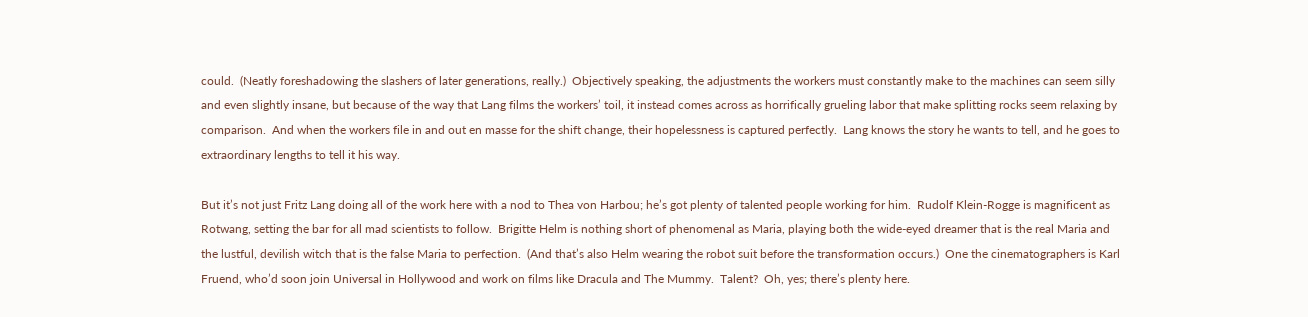could.  (Neatly foreshadowing the slashers of later generations, really.)  Objectively speaking, the adjustments the workers must constantly make to the machines can seem silly and even slightly insane, but because of the way that Lang films the workers’ toil, it instead comes across as horrifically grueling labor that make splitting rocks seem relaxing by comparison.  And when the workers file in and out en masse for the shift change, their hopelessness is captured perfectly.  Lang knows the story he wants to tell, and he goes to extraordinary lengths to tell it his way.

But it’s not just Fritz Lang doing all of the work here with a nod to Thea von Harbou; he’s got plenty of talented people working for him.  Rudolf Klein-Rogge is magnificent as Rotwang, setting the bar for all mad scientists to follow.  Brigitte Helm is nothing short of phenomenal as Maria, playing both the wide-eyed dreamer that is the real Maria and the lustful, devilish witch that is the false Maria to perfection.  (And that’s also Helm wearing the robot suit before the transformation occurs.)  One the cinematographers is Karl Fruend, who’d soon join Universal in Hollywood and work on films like Dracula and The Mummy.  Talent?  Oh, yes; there’s plenty here.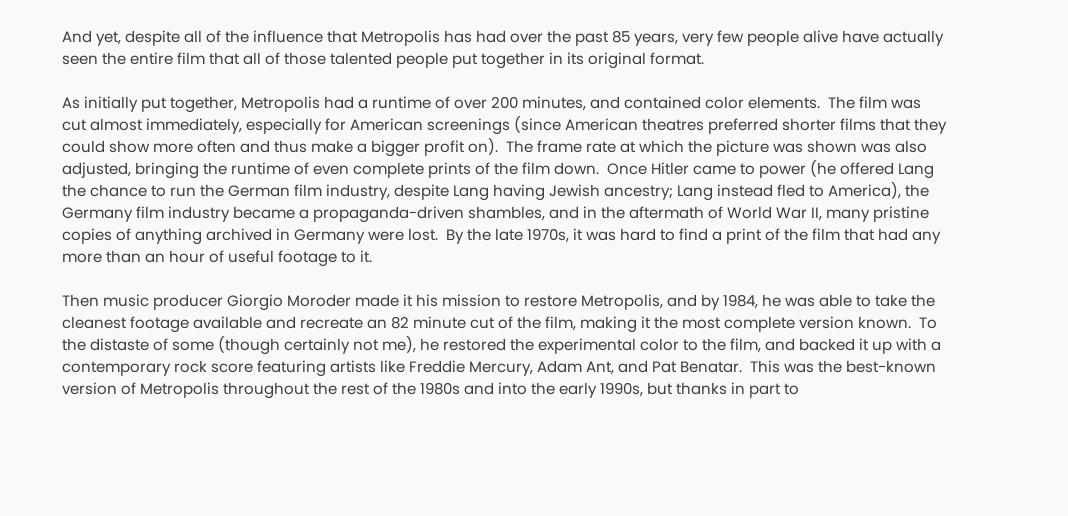And yet, despite all of the influence that Metropolis has had over the past 85 years, very few people alive have actually seen the entire film that all of those talented people put together in its original format.

As initially put together, Metropolis had a runtime of over 200 minutes, and contained color elements.  The film was cut almost immediately, especially for American screenings (since American theatres preferred shorter films that they could show more often and thus make a bigger profit on).  The frame rate at which the picture was shown was also adjusted, bringing the runtime of even complete prints of the film down.  Once Hitler came to power (he offered Lang the chance to run the German film industry, despite Lang having Jewish ancestry; Lang instead fled to America), the Germany film industry became a propaganda-driven shambles, and in the aftermath of World War II, many pristine copies of anything archived in Germany were lost.  By the late 1970s, it was hard to find a print of the film that had any more than an hour of useful footage to it.

Then music producer Giorgio Moroder made it his mission to restore Metropolis, and by 1984, he was able to take the cleanest footage available and recreate an 82 minute cut of the film, making it the most complete version known.  To the distaste of some (though certainly not me), he restored the experimental color to the film, and backed it up with a contemporary rock score featuring artists like Freddie Mercury, Adam Ant, and Pat Benatar.  This was the best-known version of Metropolis throughout the rest of the 1980s and into the early 1990s, but thanks in part to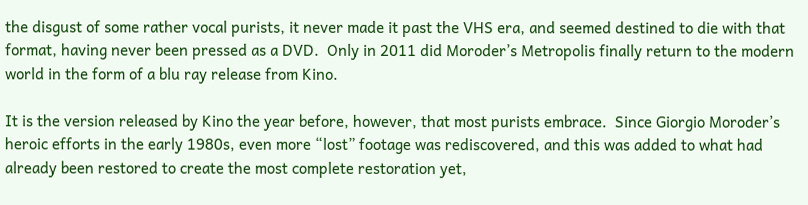the disgust of some rather vocal purists, it never made it past the VHS era, and seemed destined to die with that format, having never been pressed as a DVD.  Only in 2011 did Moroder’s Metropolis finally return to the modern world in the form of a blu ray release from Kino.

It is the version released by Kino the year before, however, that most purists embrace.  Since Giorgio Moroder’s heroic efforts in the early 1980s, even more “lost” footage was rediscovered, and this was added to what had already been restored to create the most complete restoration yet,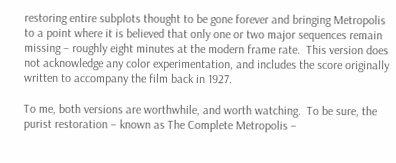restoring entire subplots thought to be gone forever and bringing Metropolis to a point where it is believed that only one or two major sequences remain missing – roughly eight minutes at the modern frame rate.  This version does not acknowledge any color experimentation, and includes the score originally written to accompany the film back in 1927.

To me, both versions are worthwhile, and worth watching.  To be sure, the purist restoration – known as The Complete Metropolis –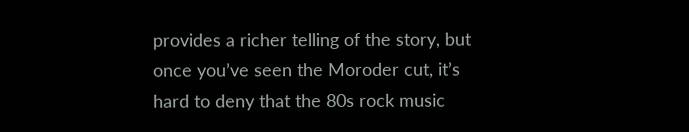provides a richer telling of the story, but once you’ve seen the Moroder cut, it’s hard to deny that the 80s rock music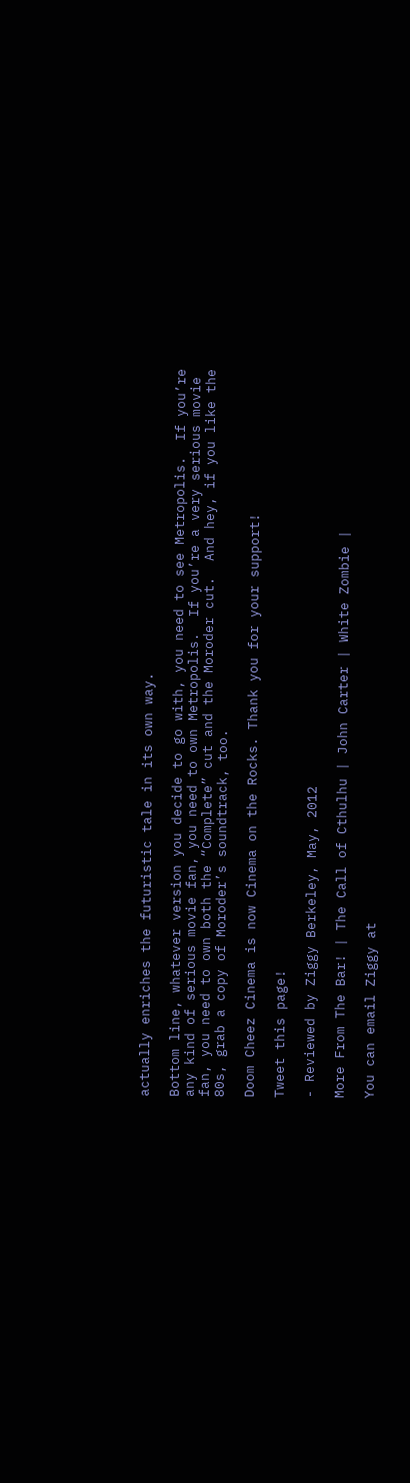actually enriches the futuristic tale in its own way.

Bottom line, whatever version you decide to go with, you need to see Metropolis.  If you’re any kind of serious movie fan, you need to own Metropolis.  If you’re a very serious movie fan, you need to own both the “Complete” cut and the Moroder cut.  And hey, if you like the 80s, grab a copy of Moroder’s soundtrack, too.

Doom Cheez Cinema is now Cinema on the Rocks. Thank you for your support!

Tweet this page!

- Reviewed by Ziggy Berkeley, May, 2012

More From The Bar! | The Call of Cthulhu | John Carter | White Zombie |

You can email Ziggy at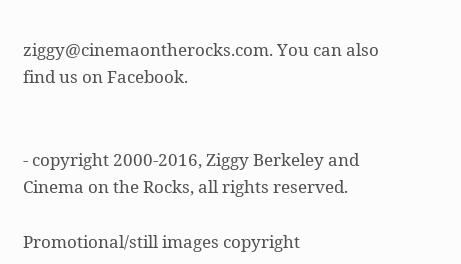ziggy@cinemaontherocks.com. You can also find us on Facebook.


- copyright 2000-2016, Ziggy Berkeley and Cinema on the Rocks, all rights reserved.

Promotional/still images copyright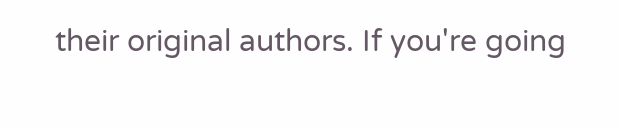their original authors. If you're going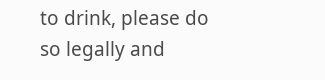to drink, please do so legally and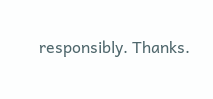responsibly. Thanks.